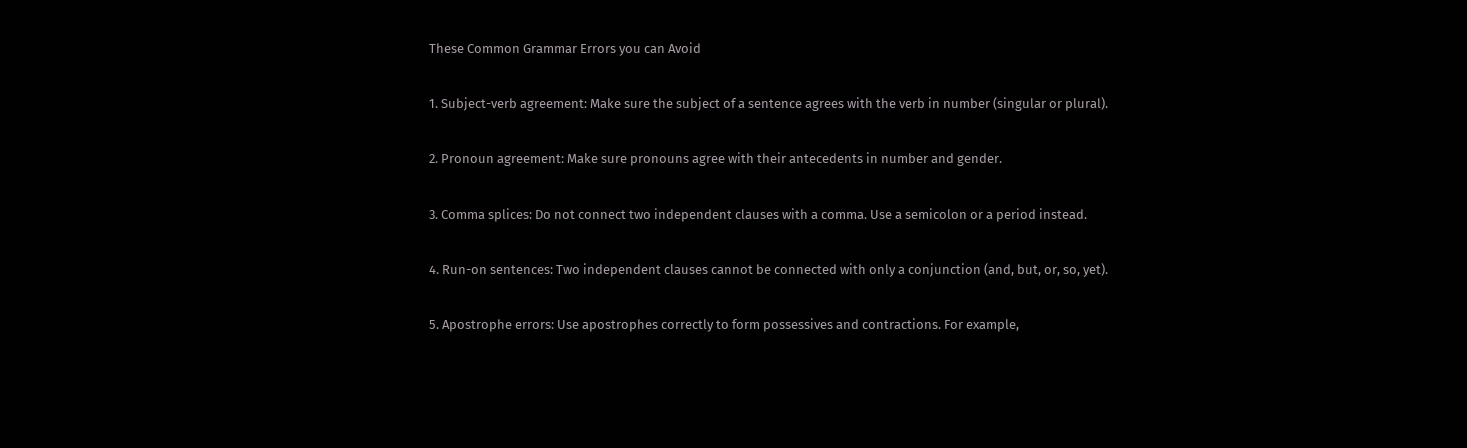These Common Grammar Errors you can Avoid

1. Subject-verb agreement: Make sure the subject of a sentence agrees with the verb in number (singular or plural).

2. Pronoun agreement: Make sure pronouns agree with their antecedents in number and gender.

3. Comma splices: Do not connect two independent clauses with a comma. Use a semicolon or a period instead.

4. Run-on sentences: Two independent clauses cannot be connected with only a conjunction (and, but, or, so, yet).

5. Apostrophe errors: Use apostrophes correctly to form possessives and contractions. For example,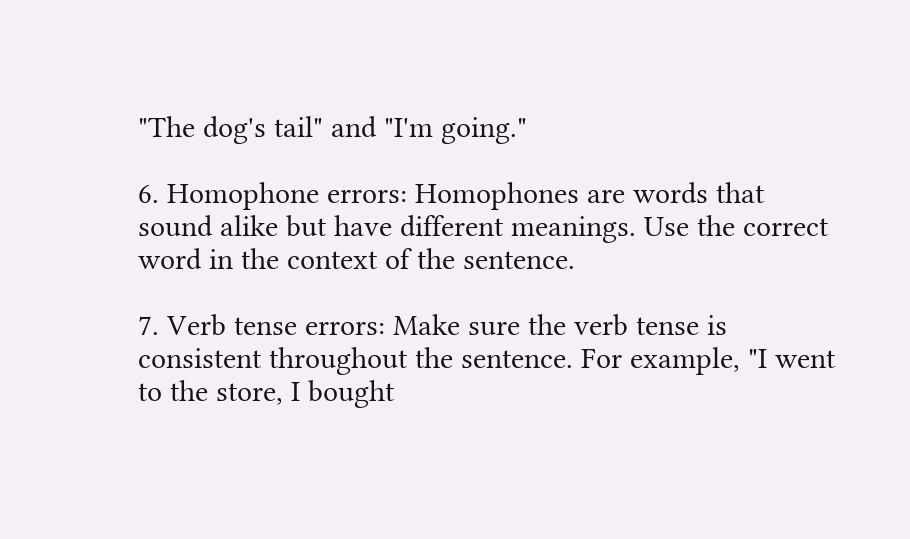"The dog's tail" and "I'm going."

6. Homophone errors: Homophones are words that sound alike but have different meanings. Use the correct word in the context of the sentence.

7. Verb tense errors: Make sure the verb tense is consistent throughout the sentence. For example, "I went to the store, I bought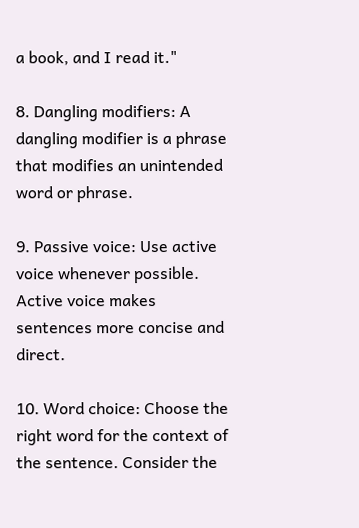a book, and I read it."

8. Dangling modifiers: A dangling modifier is a phrase that modifies an unintended word or phrase.

9. Passive voice: Use active voice whenever possible. Active voice makes sentences more concise and direct.

10. Word choice: Choose the right word for the context of the sentence. Consider the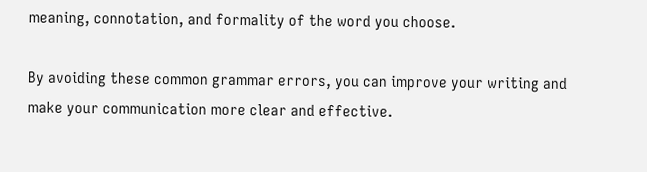meaning, connotation, and formality of the word you choose.

By avoiding these common grammar errors, you can improve your writing and make your communication more clear and effective.